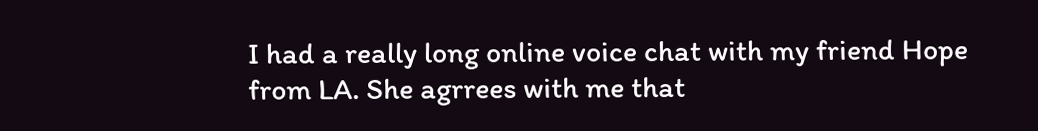I had a really long online voice chat with my friend Hope from LA. She agrrees with me that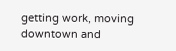getting work, moving downtown and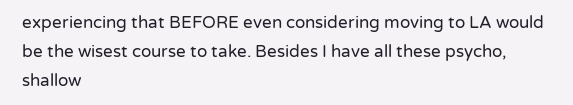experiencing that BEFORE even considering moving to LA would be the wisest course to take. Besides I have all these psycho, shallow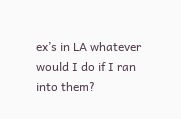ex’s in LA whatever would I do if I ran into them?